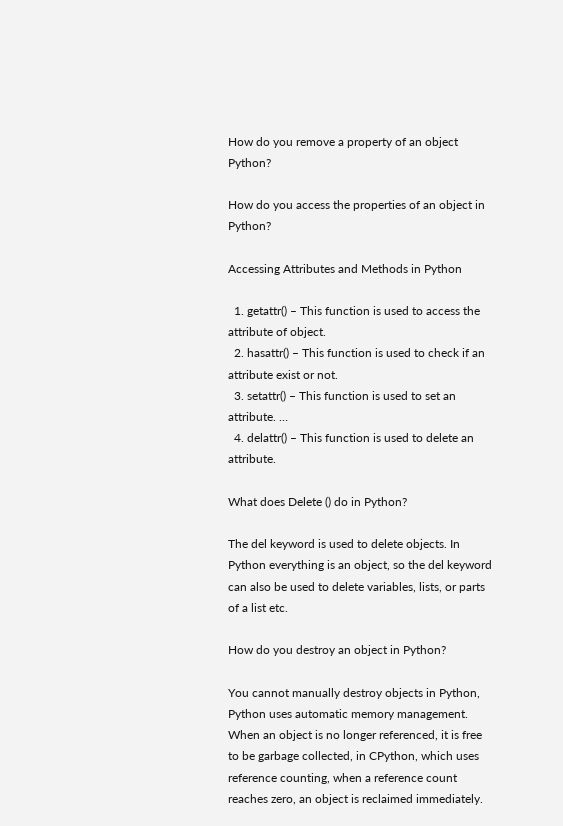How do you remove a property of an object Python?

How do you access the properties of an object in Python?

Accessing Attributes and Methods in Python

  1. getattr() – This function is used to access the attribute of object.
  2. hasattr() – This function is used to check if an attribute exist or not.
  3. setattr() – This function is used to set an attribute. …
  4. delattr() – This function is used to delete an attribute.

What does Delete () do in Python?

The del keyword is used to delete objects. In Python everything is an object, so the del keyword can also be used to delete variables, lists, or parts of a list etc.

How do you destroy an object in Python?

You cannot manually destroy objects in Python, Python uses automatic memory management. When an object is no longer referenced, it is free to be garbage collected, in CPython, which uses reference counting, when a reference count reaches zero, an object is reclaimed immediately.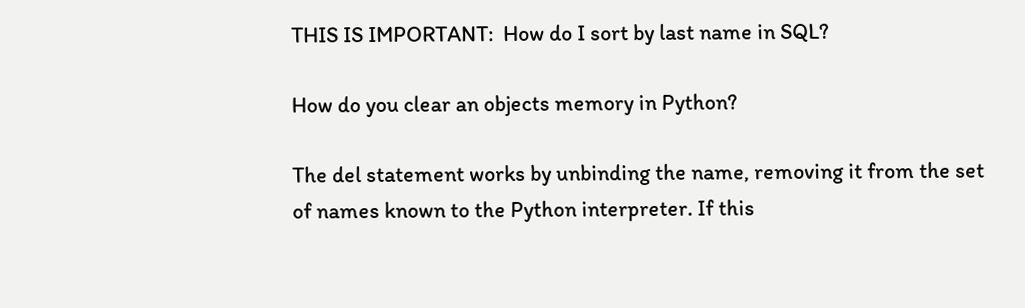THIS IS IMPORTANT:  How do I sort by last name in SQL?

How do you clear an objects memory in Python?

The del statement works by unbinding the name, removing it from the set of names known to the Python interpreter. If this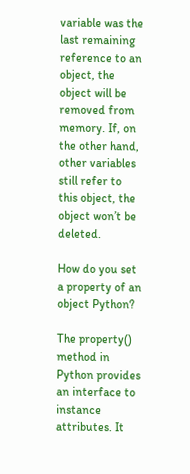variable was the last remaining reference to an object, the object will be removed from memory. If, on the other hand, other variables still refer to this object, the object won’t be deleted.

How do you set a property of an object Python?

The property() method in Python provides an interface to instance attributes. It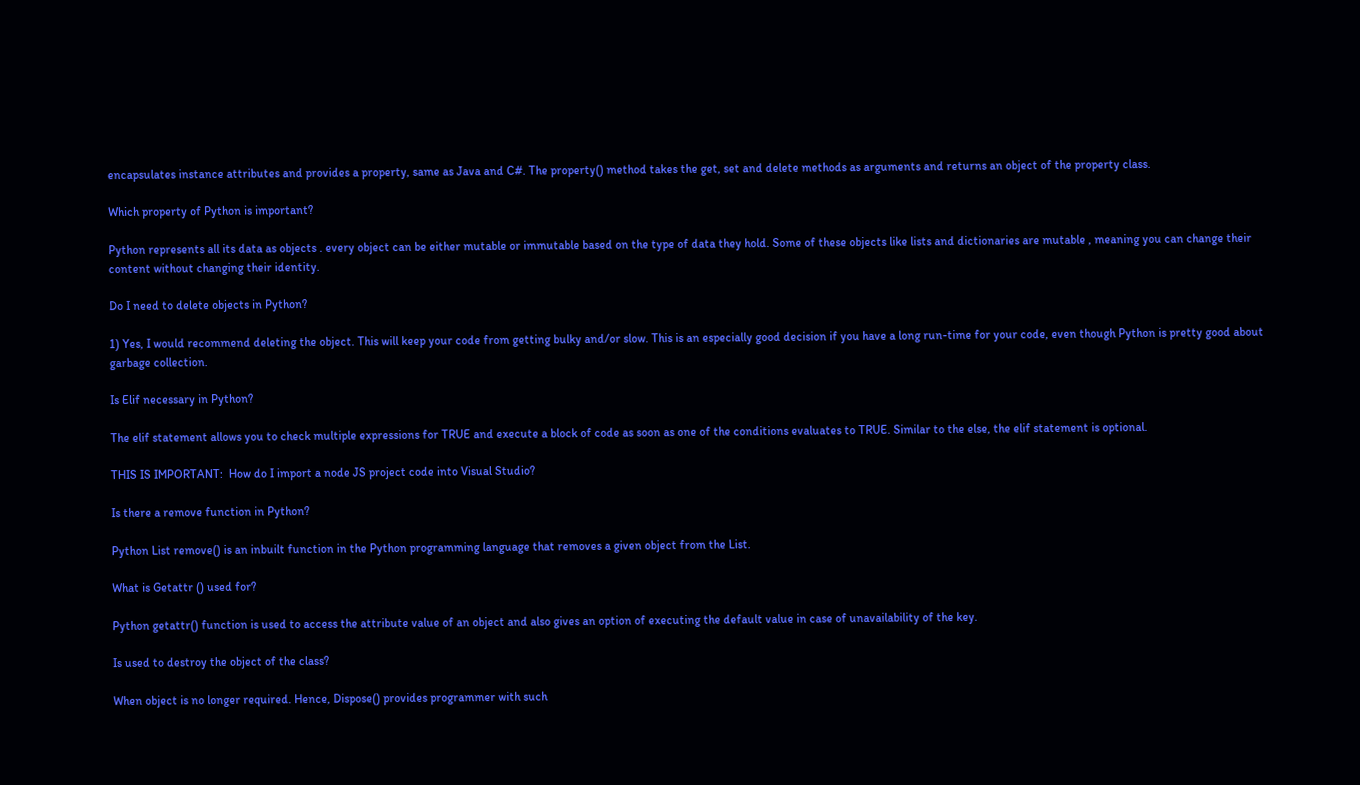encapsulates instance attributes and provides a property, same as Java and C#. The property() method takes the get, set and delete methods as arguments and returns an object of the property class.

Which property of Python is important?

Python represents all its data as objects . every object can be either mutable or immutable based on the type of data they hold. Some of these objects like lists and dictionaries are mutable , meaning you can change their content without changing their identity.

Do I need to delete objects in Python?

1) Yes, I would recommend deleting the object. This will keep your code from getting bulky and/or slow. This is an especially good decision if you have a long run-time for your code, even though Python is pretty good about garbage collection.

Is Elif necessary in Python?

The elif statement allows you to check multiple expressions for TRUE and execute a block of code as soon as one of the conditions evaluates to TRUE. Similar to the else, the elif statement is optional.

THIS IS IMPORTANT:  How do I import a node JS project code into Visual Studio?

Is there a remove function in Python?

Python List remove() is an inbuilt function in the Python programming language that removes a given object from the List.

What is Getattr () used for?

Python getattr() function is used to access the attribute value of an object and also gives an option of executing the default value in case of unavailability of the key.

Is used to destroy the object of the class?

When object is no longer required. Hence, Dispose() provides programmer with such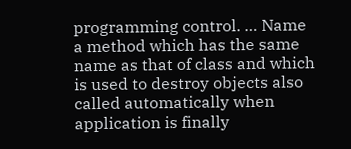programming control. … Name a method which has the same name as that of class and which is used to destroy objects also called automatically when application is finally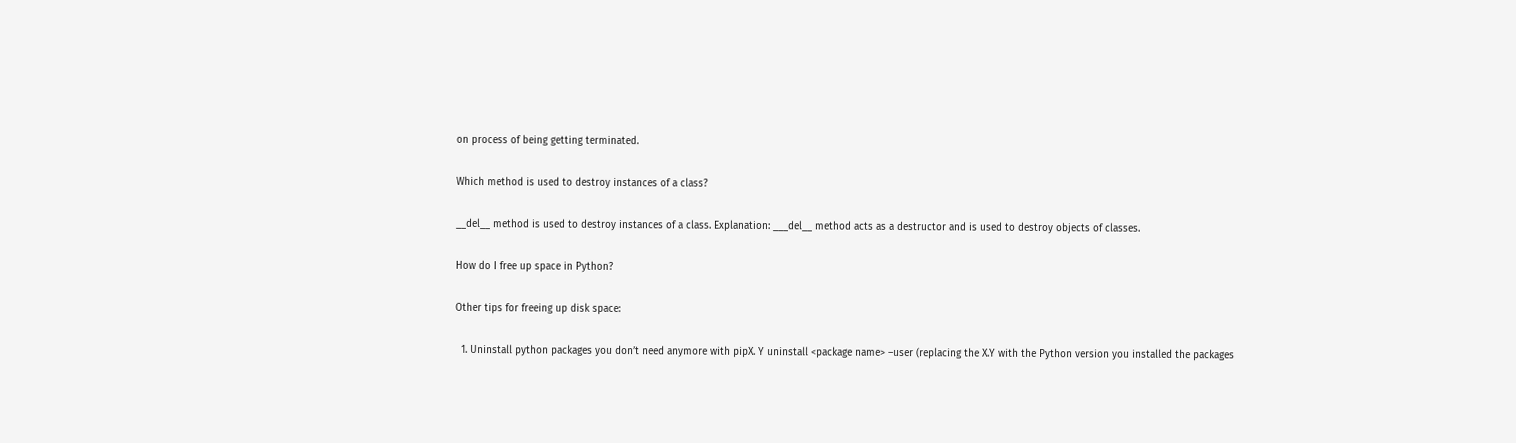on process of being getting terminated.

Which method is used to destroy instances of a class?

__del__ method is used to destroy instances of a class. Explanation: ___del__ method acts as a destructor and is used to destroy objects of classes.

How do I free up space in Python?

Other tips for freeing up disk space:

  1. Uninstall python packages you don’t need anymore with pipX. Y uninstall <package name> –user (replacing the X.Y with the Python version you installed the packages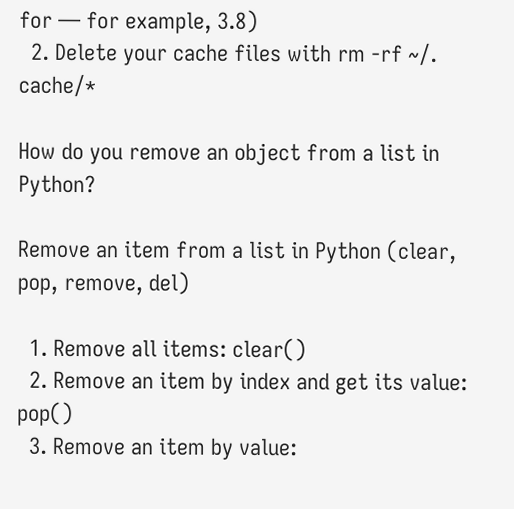for — for example, 3.8)
  2. Delete your cache files with rm -rf ~/. cache/*

How do you remove an object from a list in Python?

Remove an item from a list in Python (clear, pop, remove, del)

  1. Remove all items: clear()
  2. Remove an item by index and get its value: pop()
  3. Remove an item by value: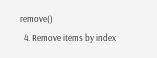remove()
  4. Remove items by index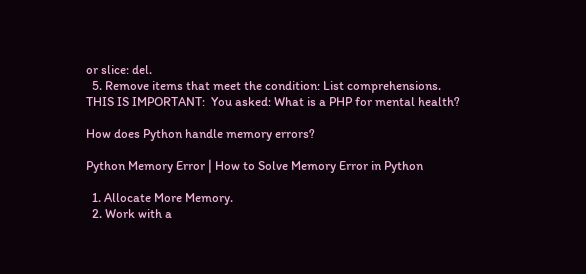or slice: del.
  5. Remove items that meet the condition: List comprehensions.
THIS IS IMPORTANT:  You asked: What is a PHP for mental health?

How does Python handle memory errors?

Python Memory Error | How to Solve Memory Error in Python

  1. Allocate More Memory.
  2. Work with a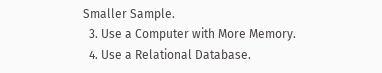Smaller Sample.
  3. Use a Computer with More Memory.
  4. Use a Relational Database.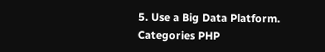5. Use a Big Data Platform.
Categories PHP